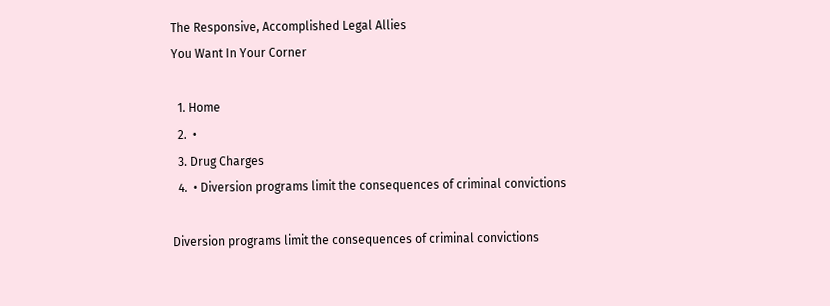The Responsive, Accomplished Legal Allies
You Want In Your Corner

  1. Home
  2.  •
  3. Drug Charges
  4.  • Diversion programs limit the consequences of criminal convictions

Diversion programs limit the consequences of criminal convictions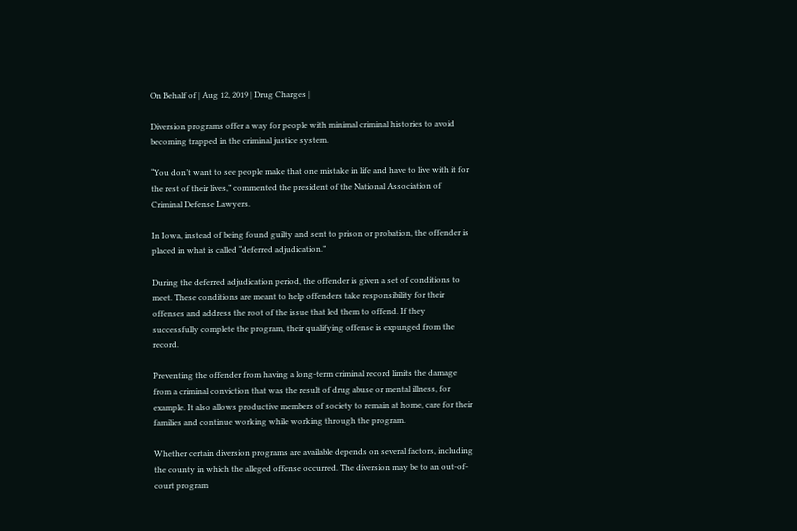On Behalf of | Aug 12, 2019 | Drug Charges |

Diversion programs offer a way for people with minimal criminal histories to avoid becoming trapped in the criminal justice system.

“You don’t want to see people make that one mistake in life and have to live with it for the rest of their lives,” commented the president of the National Association of Criminal Defense Lawyers.

In Iowa, instead of being found guilty and sent to prison or probation, the offender is placed in what is called “deferred adjudication.”

During the deferred adjudication period, the offender is given a set of conditions to meet. These conditions are meant to help offenders take responsibility for their offenses and address the root of the issue that led them to offend. If they successfully complete the program, their qualifying offense is expunged from the record.

Preventing the offender from having a long-term criminal record limits the damage from a criminal conviction that was the result of drug abuse or mental illness, for example. It also allows productive members of society to remain at home, care for their families and continue working while working through the program.

Whether certain diversion programs are available depends on several factors, including the county in which the alleged offense occurred. The diversion may be to an out-of-court program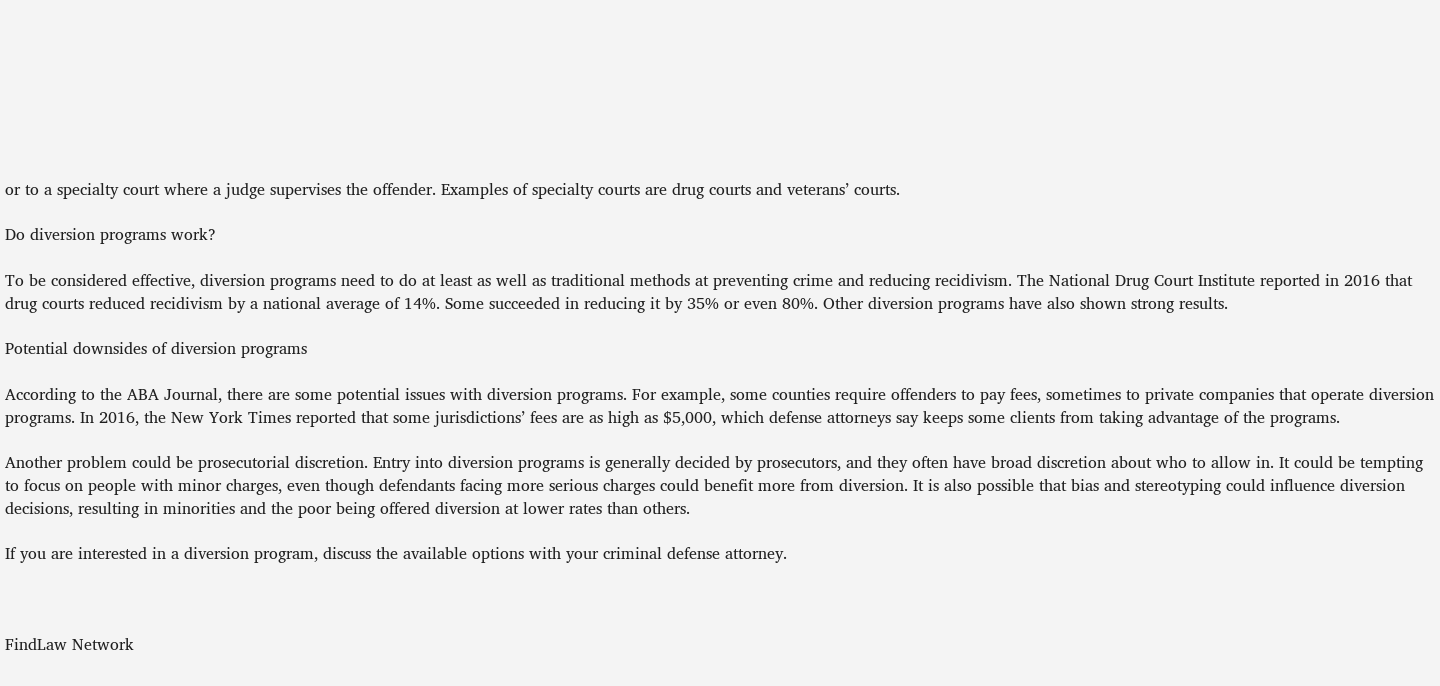or to a specialty court where a judge supervises the offender. Examples of specialty courts are drug courts and veterans’ courts.

Do diversion programs work?

To be considered effective, diversion programs need to do at least as well as traditional methods at preventing crime and reducing recidivism. The National Drug Court Institute reported in 2016 that drug courts reduced recidivism by a national average of 14%. Some succeeded in reducing it by 35% or even 80%. Other diversion programs have also shown strong results.

Potential downsides of diversion programs

According to the ABA Journal, there are some potential issues with diversion programs. For example, some counties require offenders to pay fees, sometimes to private companies that operate diversion programs. In 2016, the New York Times reported that some jurisdictions’ fees are as high as $5,000, which defense attorneys say keeps some clients from taking advantage of the programs.

Another problem could be prosecutorial discretion. Entry into diversion programs is generally decided by prosecutors, and they often have broad discretion about who to allow in. It could be tempting to focus on people with minor charges, even though defendants facing more serious charges could benefit more from diversion. It is also possible that bias and stereotyping could influence diversion decisions, resulting in minorities and the poor being offered diversion at lower rates than others.

If you are interested in a diversion program, discuss the available options with your criminal defense attorney.



FindLaw Network